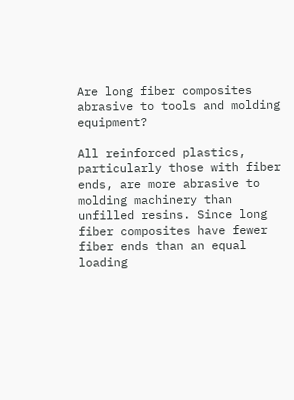Are long fiber composites abrasive to tools and molding equipment?

All reinforced plastics, particularly those with fiber ends, are more abrasive to molding machinery than unfilled resins. Since long fiber composites have fewer fiber ends than an equal loading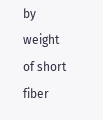by weight of short fiber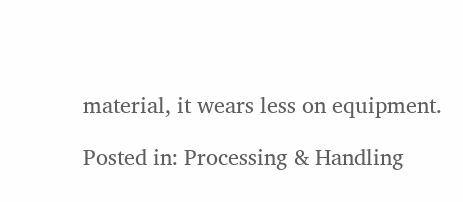material, it wears less on equipment.

Posted in: Processing & Handling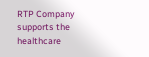RTP Company supports the healthcare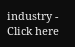industry - Click here